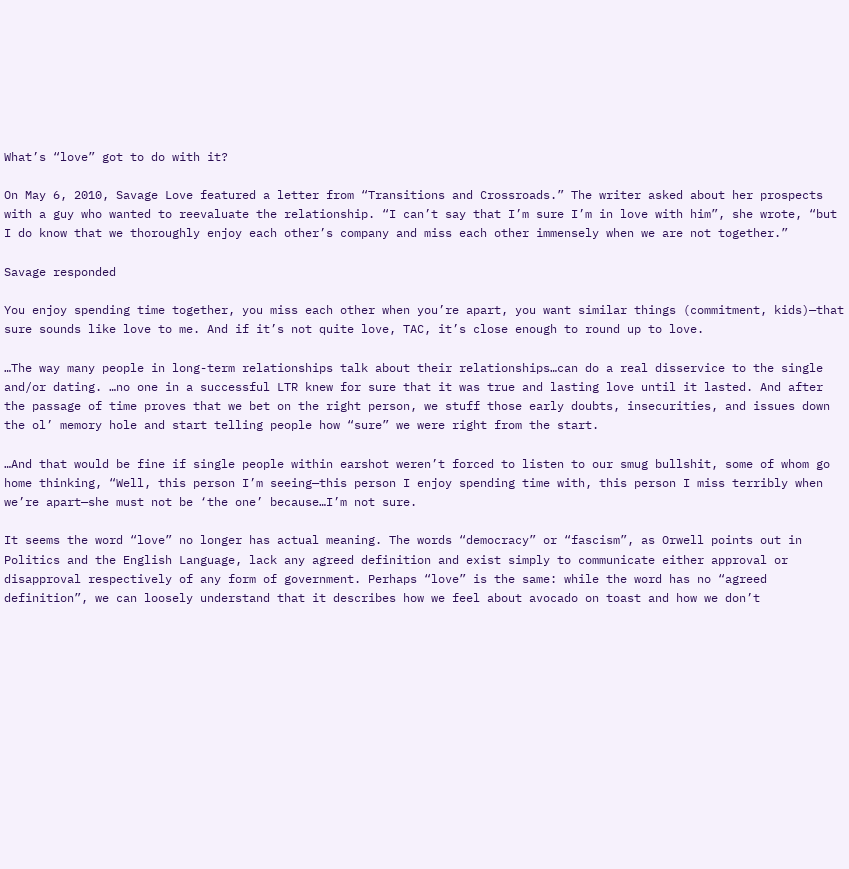What’s “love” got to do with it?

On May 6, 2010, Savage Love featured a letter from “Transitions and Crossroads.” The writer asked about her prospects with a guy who wanted to reevaluate the relationship. “I can’t say that I’m sure I’m in love with him”, she wrote, “but I do know that we thoroughly enjoy each other’s company and miss each other immensely when we are not together.”

Savage responded

You enjoy spending time together, you miss each other when you’re apart, you want similar things (commitment, kids)—that sure sounds like love to me. And if it’s not quite love, TAC, it’s close enough to round up to love.

…The way many people in long-term relationships talk about their relationships…can do a real disservice to the single and/or dating. …no one in a successful LTR knew for sure that it was true and lasting love until it lasted. And after the passage of time proves that we bet on the right person, we stuff those early doubts, insecurities, and issues down the ol’ memory hole and start telling people how “sure” we were right from the start.

…And that would be fine if single people within earshot weren’t forced to listen to our smug bullshit, some of whom go home thinking, “Well, this person I’m seeing—this person I enjoy spending time with, this person I miss terribly when we’re apart—she must not be ‘the one’ because…I’m not sure.

It seems the word “love” no longer has actual meaning. The words “democracy” or “fascism”, as Orwell points out in Politics and the English Language, lack any agreed definition and exist simply to communicate either approval or disapproval respectively of any form of government. Perhaps “love” is the same: while the word has no “agreed definition”, we can loosely understand that it describes how we feel about avocado on toast and how we don’t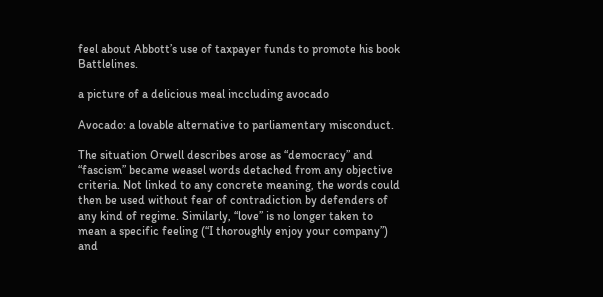feel about Abbott’s use of taxpayer funds to promote his book Battlelines.

a picture of a delicious meal inccluding avocado

Avocado: a lovable alternative to parliamentary misconduct.

The situation Orwell describes arose as “democracy” and “fascism” became weasel words detached from any objective criteria. Not linked to any concrete meaning, the words could then be used without fear of contradiction by defenders of any kind of regime. Similarly, “love” is no longer taken to mean a specific feeling (“I thoroughly enjoy your company”) and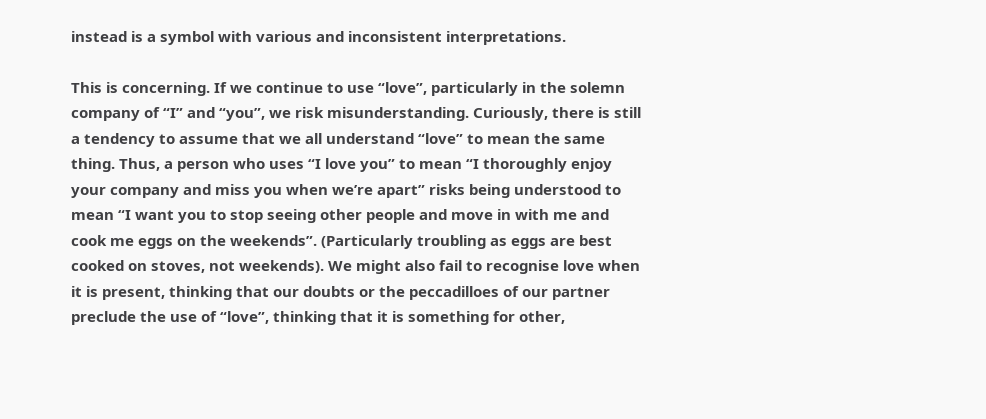instead is a symbol with various and inconsistent interpretations.

This is concerning. If we continue to use “love”, particularly in the solemn company of “I” and “you”, we risk misunderstanding. Curiously, there is still a tendency to assume that we all understand “love” to mean the same thing. Thus, a person who uses “I love you” to mean “I thoroughly enjoy your company and miss you when we’re apart” risks being understood to mean “I want you to stop seeing other people and move in with me and cook me eggs on the weekends”. (Particularly troubling as eggs are best cooked on stoves, not weekends). We might also fail to recognise love when it is present, thinking that our doubts or the peccadilloes of our partner preclude the use of “love”, thinking that it is something for other,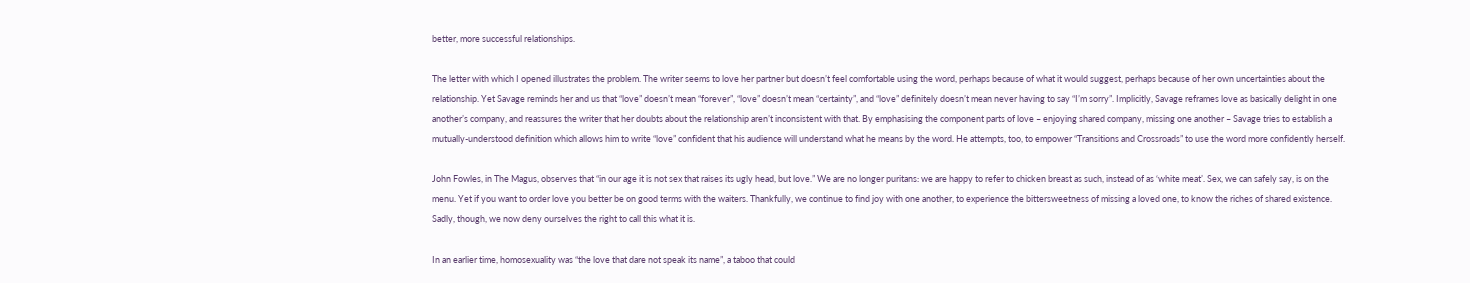better, more successful relationships.

The letter with which I opened illustrates the problem. The writer seems to love her partner but doesn’t feel comfortable using the word, perhaps because of what it would suggest, perhaps because of her own uncertainties about the relationship. Yet Savage reminds her and us that “love” doesn’t mean “forever”, “love” doesn’t mean “certainty”, and “love” definitely doesn’t mean never having to say “I’m sorry”. Implicitly, Savage reframes love as basically delight in one another’s company, and reassures the writer that her doubts about the relationship aren’t inconsistent with that. By emphasising the component parts of love – enjoying shared company, missing one another – Savage tries to establish a mutually-understood definition which allows him to write “love” confident that his audience will understand what he means by the word. He attempts, too, to empower “Transitions and Crossroads” to use the word more confidently herself.

John Fowles, in The Magus, observes that “in our age it is not sex that raises its ugly head, but love.” We are no longer puritans: we are happy to refer to chicken breast as such, instead of as ‘white meat’. Sex, we can safely say, is on the menu. Yet if you want to order love you better be on good terms with the waiters. Thankfully, we continue to find joy with one another, to experience the bittersweetness of missing a loved one, to know the riches of shared existence. Sadly, though, we now deny ourselves the right to call this what it is.

In an earlier time, homosexuality was “the love that dare not speak its name”, a taboo that could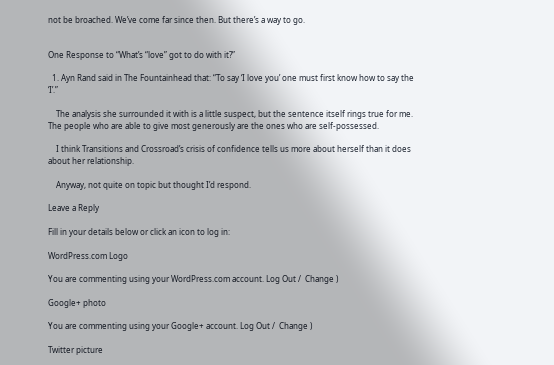not be broached. We’ve come far since then. But there’s a way to go.


One Response to “What’s “love” got to do with it?”

  1. Ayn Rand said in The Fountainhead that: “To say ‘I love you’ one must first know how to say the ‘I’.”

    The analysis she surrounded it with is a little suspect, but the sentence itself rings true for me. The people who are able to give most generously are the ones who are self-possessed.

    I think Transitions and Crossroad’s crisis of confidence tells us more about herself than it does about her relationship.

    Anyway, not quite on topic but thought I’d respond.

Leave a Reply

Fill in your details below or click an icon to log in:

WordPress.com Logo

You are commenting using your WordPress.com account. Log Out /  Change )

Google+ photo

You are commenting using your Google+ account. Log Out /  Change )

Twitter picture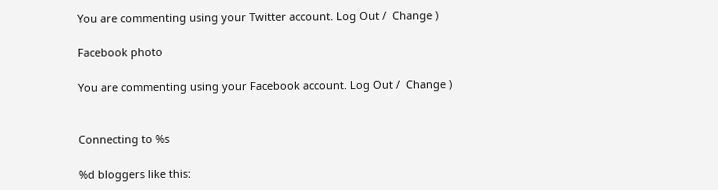You are commenting using your Twitter account. Log Out /  Change )

Facebook photo

You are commenting using your Facebook account. Log Out /  Change )


Connecting to %s

%d bloggers like this: